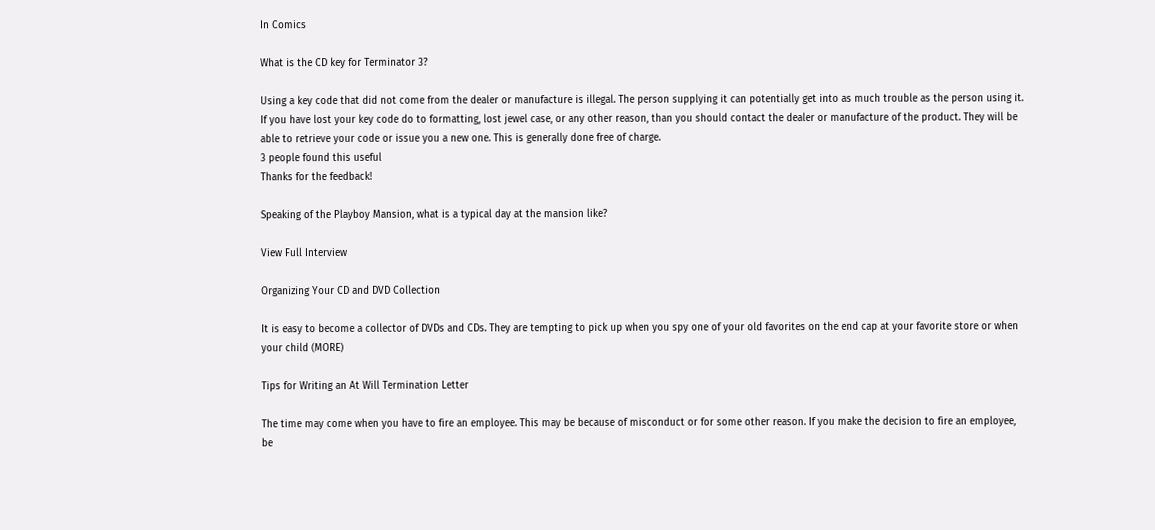In Comics

What is the CD key for Terminator 3?

Using a key code that did not come from the dealer or manufacture is illegal. The person supplying it can potentially get into as much trouble as the person using it. If you have lost your key code do to formatting, lost jewel case, or any other reason, than you should contact the dealer or manufacture of the product. They will be able to retrieve your code or issue you a new one. This is generally done free of charge.
3 people found this useful
Thanks for the feedback!

Speaking of the Playboy Mansion, what is a typical day at the mansion like?

View Full Interview

Organizing Your CD and DVD Collection

It is easy to become a collector of DVDs and CDs. They are tempting to pick up when you spy one of your old favorites on the end cap at your favorite store or when your child (MORE)

Tips for Writing an At Will Termination Letter

The time may come when you have to fire an employee. This may be because of misconduct or for some other reason. If you make the decision to fire an employee, be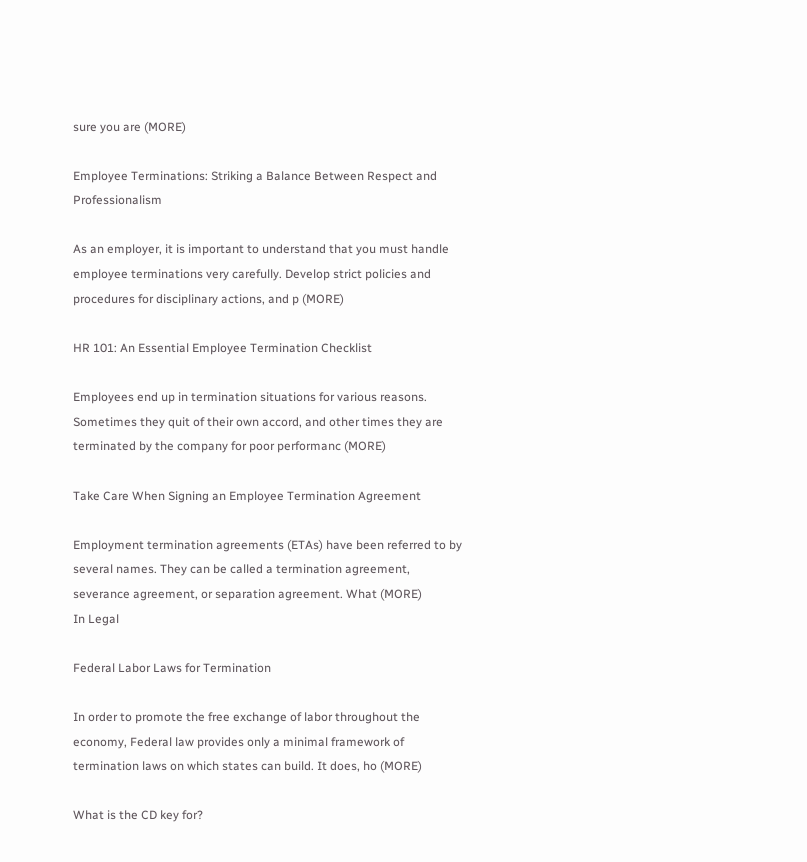sure you are (MORE)

Employee Terminations: Striking a Balance Between Respect and Professionalism

As an employer, it is important to understand that you must handle employee terminations very carefully. Develop strict policies and procedures for disciplinary actions, and p (MORE)

HR 101: An Essential Employee Termination Checklist

Employees end up in termination situations for various reasons. Sometimes they quit of their own accord, and other times they are terminated by the company for poor performanc (MORE)

Take Care When Signing an Employee Termination Agreement

Employment termination agreements (ETAs) have been referred to by several names. They can be called a termination agreement, severance agreement, or separation agreement. What (MORE)
In Legal

Federal Labor Laws for Termination

In order to promote the free exchange of labor throughout the economy, Federal law provides only a minimal framework of termination laws on which states can build. It does, ho (MORE)

What is the CD key for?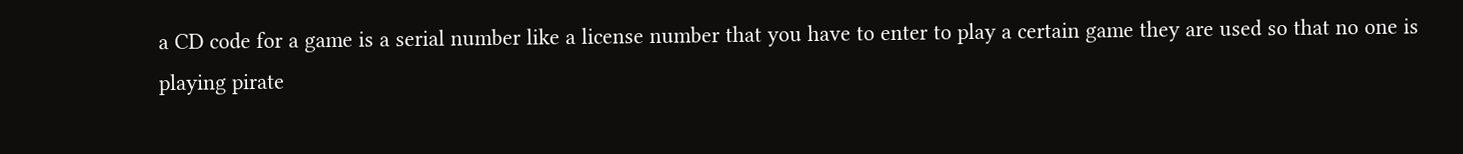a CD code for a game is a serial number like a license number that you have to enter to play a certain game they are used so that no one is playing pirate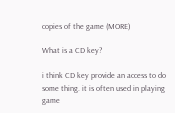copies of the game (MORE)

What is a CD key?

i think CD key provide an access to do some thing. it is often used in playing game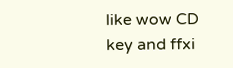like wow CD key and ffxi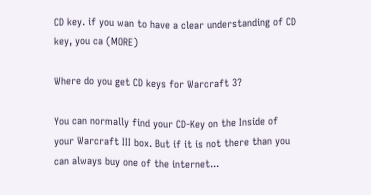CD key. if you wan to have a clear understanding of CD key, you ca (MORE)

Where do you get CD keys for Warcraft 3?

You can normally find your CD-Key on the Inside of your Warcraft III box. But if it is not there than you can always buy one of the internet...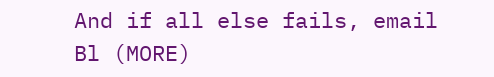And if all else fails, email Bl (MORE)